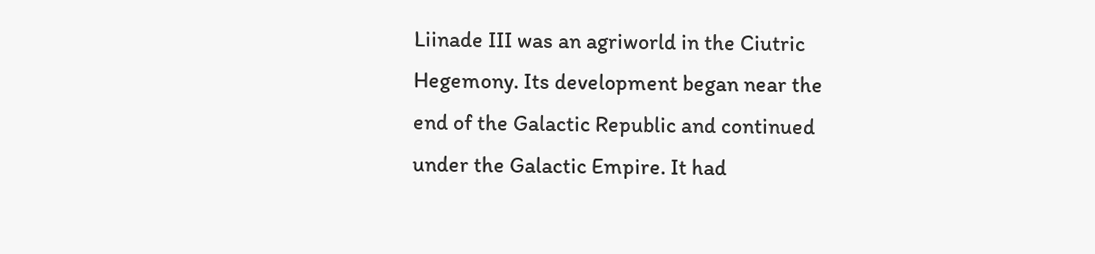Liinade III was an agriworld in the Ciutric Hegemony. Its development began near the end of the Galactic Republic and continued under the Galactic Empire. It had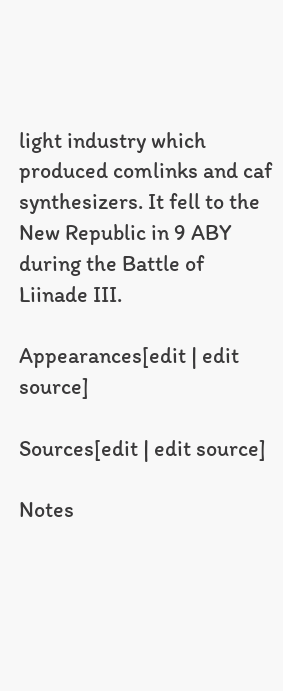light industry which produced comlinks and caf synthesizers. It fell to the New Republic in 9 ABY during the Battle of Liinade III.

Appearances[edit | edit source]

Sources[edit | edit source]

Notes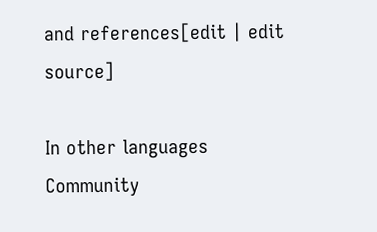and references[edit | edit source]

In other languages
Community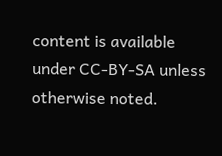content is available under CC-BY-SA unless otherwise noted.